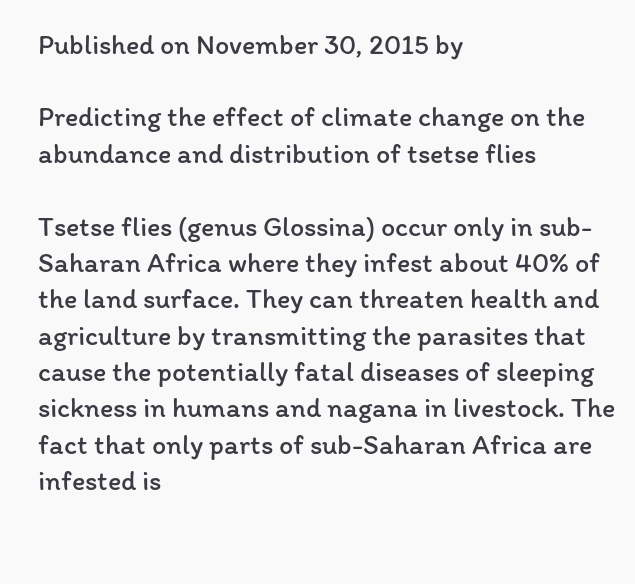Published on November 30, 2015 by

Predicting the effect of climate change on the abundance and distribution of tsetse flies

Tsetse flies (genus Glossina) occur only in sub-Saharan Africa where they infest about 40% of the land surface. They can threaten health and agriculture by transmitting the parasites that cause the potentially fatal diseases of sleeping sickness in humans and nagana in livestock. The fact that only parts of sub-Saharan Africa are infested is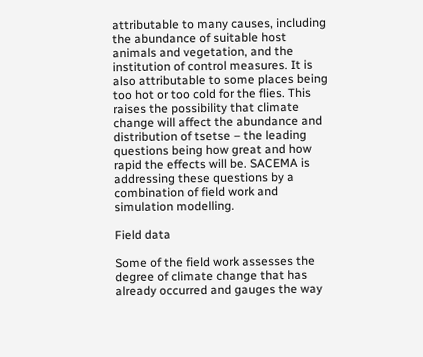attributable to many causes, including the abundance of suitable host animals and vegetation, and the institution of control measures. It is also attributable to some places being too hot or too cold for the flies. This raises the possibility that climate change will affect the abundance and distribution of tsetse – the leading questions being how great and how rapid the effects will be. SACEMA is addressing these questions by a combination of field work and simulation modelling.

Field data

Some of the field work assesses the degree of climate change that has already occurred and gauges the way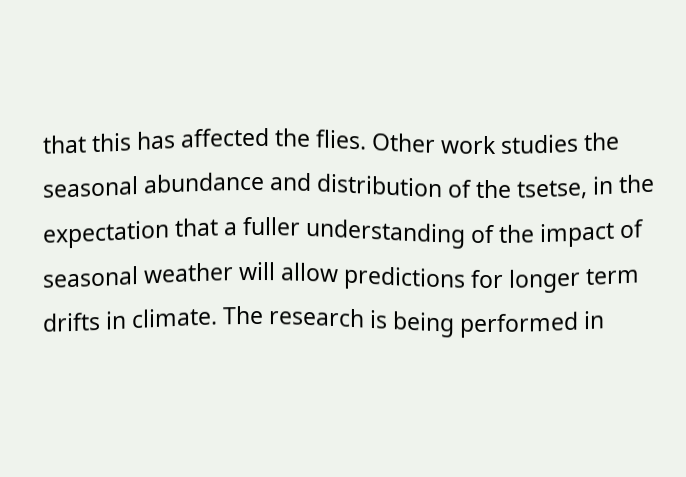that this has affected the flies. Other work studies the seasonal abundance and distribution of the tsetse, in the expectation that a fuller understanding of the impact of seasonal weather will allow predictions for longer term drifts in climate. The research is being performed in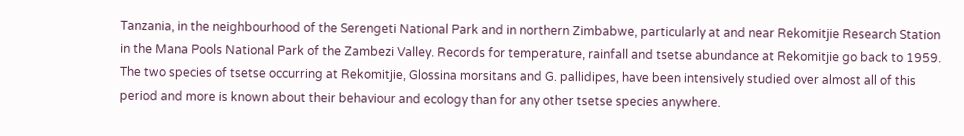Tanzania, in the neighbourhood of the Serengeti National Park and in northern Zimbabwe, particularly at and near Rekomitjie Research Station in the Mana Pools National Park of the Zambezi Valley. Records for temperature, rainfall and tsetse abundance at Rekomitjie go back to 1959. The two species of tsetse occurring at Rekomitjie, Glossina morsitans and G. pallidipes, have been intensively studied over almost all of this period and more is known about their behaviour and ecology than for any other tsetse species anywhere.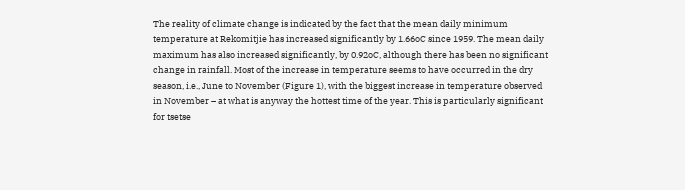The reality of climate change is indicated by the fact that the mean daily minimum temperature at Rekomitjie has increased significantly by 1.66oC since 1959. The mean daily maximum has also increased significantly, by 0.92oC, although there has been no significant change in rainfall. Most of the increase in temperature seems to have occurred in the dry season, i.e., June to November (Figure 1), with the biggest increase in temperature observed in November – at what is anyway the hottest time of the year. This is particularly significant for tsetse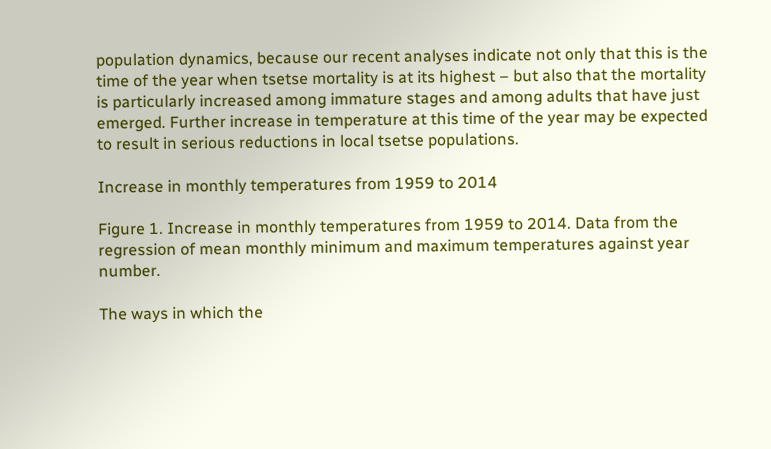population dynamics, because our recent analyses indicate not only that this is the time of the year when tsetse mortality is at its highest – but also that the mortality is particularly increased among immature stages and among adults that have just emerged. Further increase in temperature at this time of the year may be expected to result in serious reductions in local tsetse populations.

Increase in monthly temperatures from 1959 to 2014

Figure 1. Increase in monthly temperatures from 1959 to 2014. Data from the regression of mean monthly minimum and maximum temperatures against year number.

The ways in which the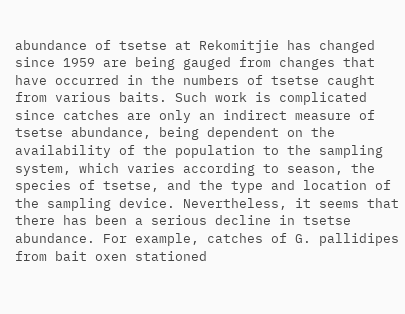abundance of tsetse at Rekomitjie has changed since 1959 are being gauged from changes that have occurred in the numbers of tsetse caught from various baits. Such work is complicated since catches are only an indirect measure of tsetse abundance, being dependent on the availability of the population to the sampling system, which varies according to season, the species of tsetse, and the type and location of the sampling device. Nevertheless, it seems that there has been a serious decline in tsetse abundance. For example, catches of G. pallidipes from bait oxen stationed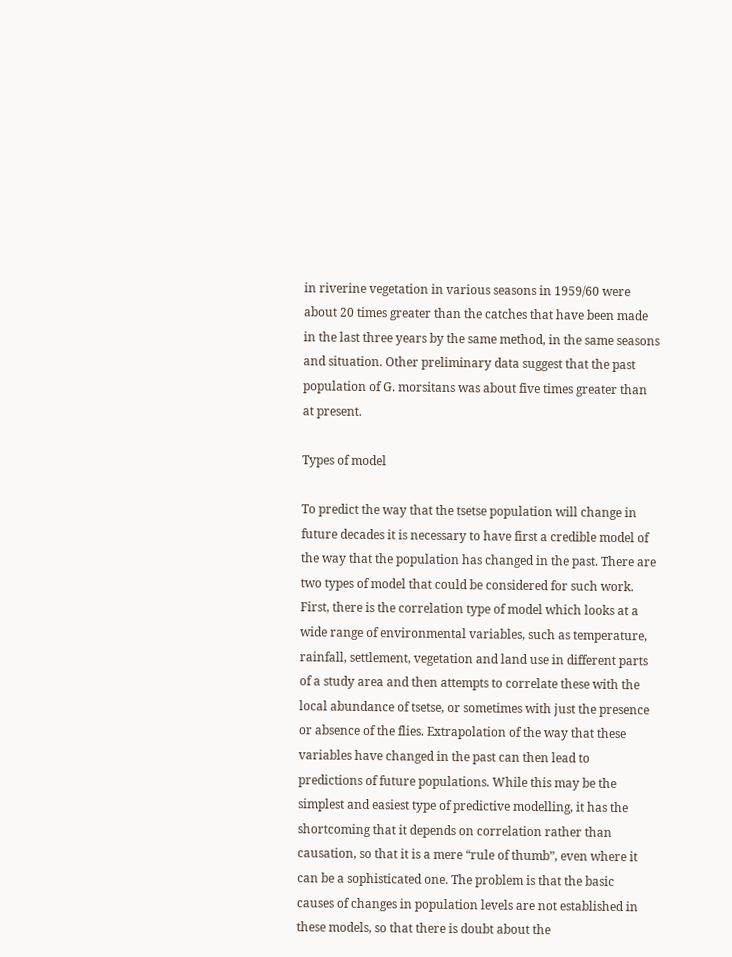in riverine vegetation in various seasons in 1959/60 were about 20 times greater than the catches that have been made in the last three years by the same method, in the same seasons and situation. Other preliminary data suggest that the past population of G. morsitans was about five times greater than at present.

Types of model

To predict the way that the tsetse population will change in future decades it is necessary to have first a credible model of the way that the population has changed in the past. There are two types of model that could be considered for such work. First, there is the correlation type of model which looks at a wide range of environmental variables, such as temperature, rainfall, settlement, vegetation and land use in different parts of a study area and then attempts to correlate these with the local abundance of tsetse, or sometimes with just the presence or absence of the flies. Extrapolation of the way that these variables have changed in the past can then lead to predictions of future populations. While this may be the simplest and easiest type of predictive modelling, it has the shortcoming that it depends on correlation rather than causation, so that it is a mere “rule of thumb”, even where it can be a sophisticated one. The problem is that the basic causes of changes in population levels are not established in these models, so that there is doubt about the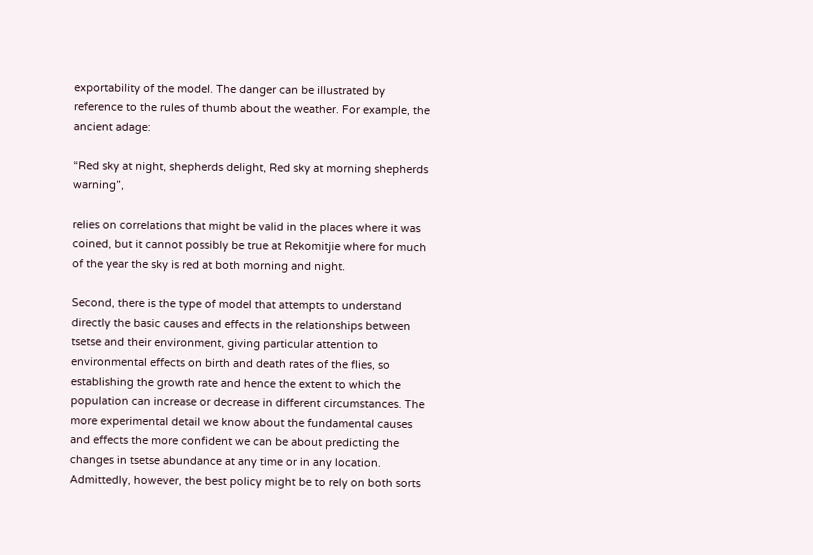exportability of the model. The danger can be illustrated by reference to the rules of thumb about the weather. For example, the ancient adage:

“Red sky at night, shepherds delight, Red sky at morning shepherds warning”,

relies on correlations that might be valid in the places where it was coined, but it cannot possibly be true at Rekomitjie where for much of the year the sky is red at both morning and night.

Second, there is the type of model that attempts to understand directly the basic causes and effects in the relationships between tsetse and their environment, giving particular attention to environmental effects on birth and death rates of the flies, so establishing the growth rate and hence the extent to which the population can increase or decrease in different circumstances. The more experimental detail we know about the fundamental causes and effects the more confident we can be about predicting the changes in tsetse abundance at any time or in any location. Admittedly, however, the best policy might be to rely on both sorts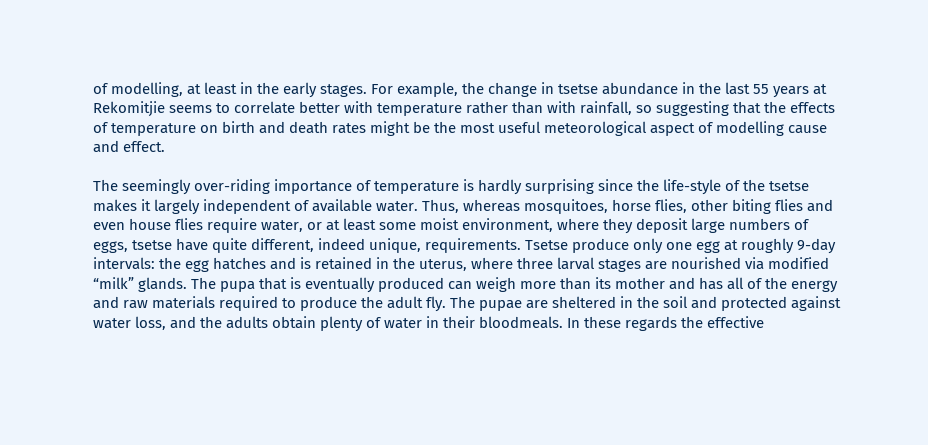of modelling, at least in the early stages. For example, the change in tsetse abundance in the last 55 years at Rekomitjie seems to correlate better with temperature rather than with rainfall, so suggesting that the effects of temperature on birth and death rates might be the most useful meteorological aspect of modelling cause and effect.

The seemingly over-riding importance of temperature is hardly surprising since the life-style of the tsetse makes it largely independent of available water. Thus, whereas mosquitoes, horse flies, other biting flies and even house flies require water, or at least some moist environment, where they deposit large numbers of eggs, tsetse have quite different, indeed unique, requirements. Tsetse produce only one egg at roughly 9-day intervals: the egg hatches and is retained in the uterus, where three larval stages are nourished via modified “milk” glands. The pupa that is eventually produced can weigh more than its mother and has all of the energy and raw materials required to produce the adult fly. The pupae are sheltered in the soil and protected against water loss, and the adults obtain plenty of water in their bloodmeals. In these regards the effective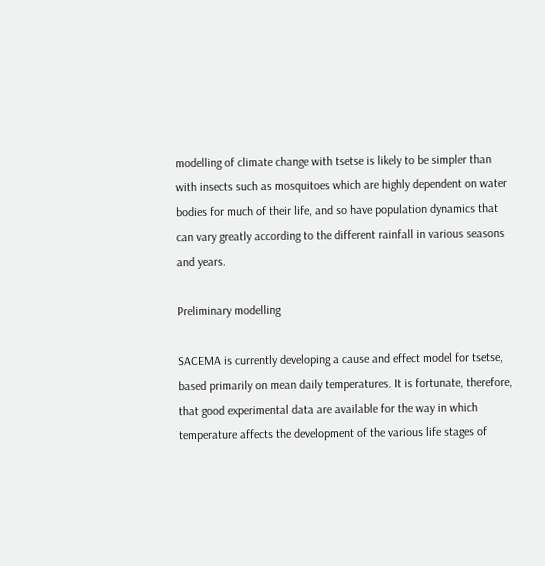modelling of climate change with tsetse is likely to be simpler than with insects such as mosquitoes which are highly dependent on water bodies for much of their life, and so have population dynamics that can vary greatly according to the different rainfall in various seasons and years.

Preliminary modelling

SACEMA is currently developing a cause and effect model for tsetse, based primarily on mean daily temperatures. It is fortunate, therefore, that good experimental data are available for the way in which temperature affects the development of the various life stages of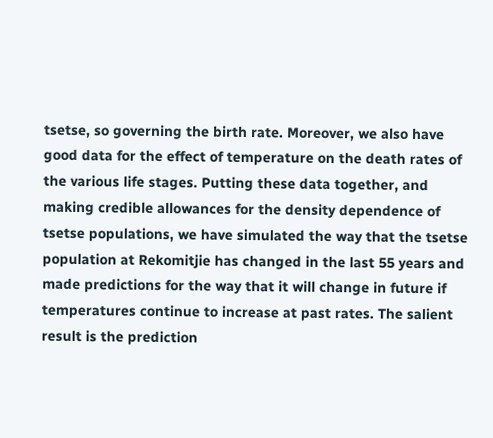tsetse, so governing the birth rate. Moreover, we also have good data for the effect of temperature on the death rates of the various life stages. Putting these data together, and making credible allowances for the density dependence of tsetse populations, we have simulated the way that the tsetse population at Rekomitjie has changed in the last 55 years and made predictions for the way that it will change in future if temperatures continue to increase at past rates. The salient result is the prediction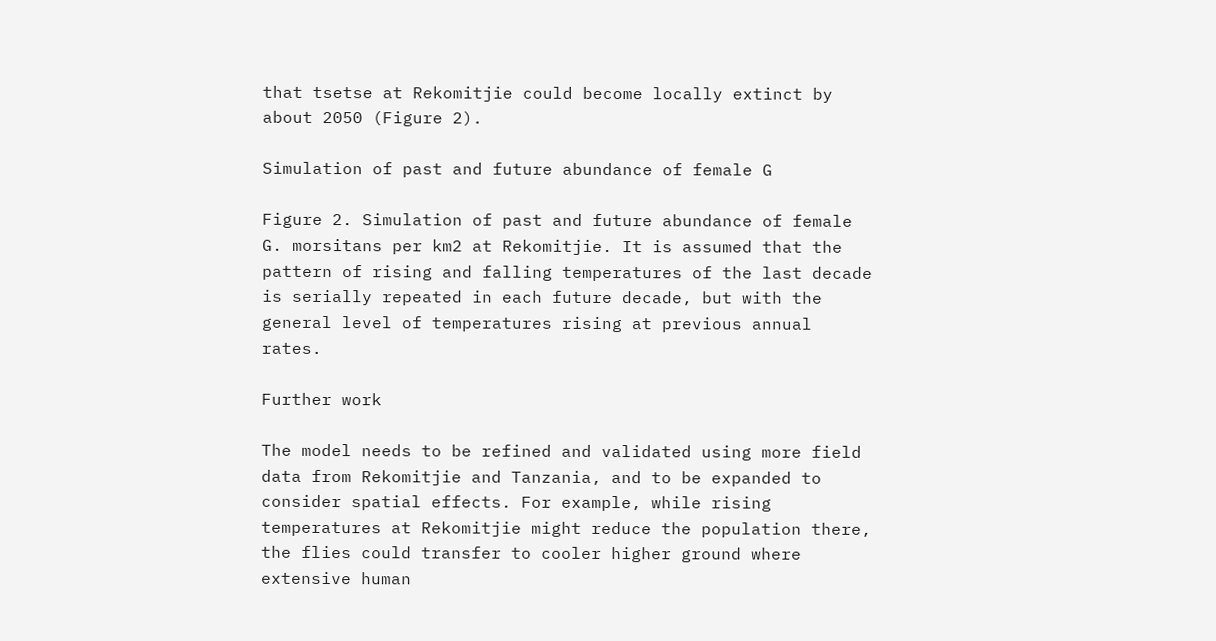that tsetse at Rekomitjie could become locally extinct by about 2050 (Figure 2).

Simulation of past and future abundance of female G

Figure 2. Simulation of past and future abundance of female G. morsitans per km2 at Rekomitjie. It is assumed that the pattern of rising and falling temperatures of the last decade is serially repeated in each future decade, but with the general level of temperatures rising at previous annual rates.

Further work

The model needs to be refined and validated using more field data from Rekomitjie and Tanzania, and to be expanded to consider spatial effects. For example, while rising temperatures at Rekomitjie might reduce the population there, the flies could transfer to cooler higher ground where extensive human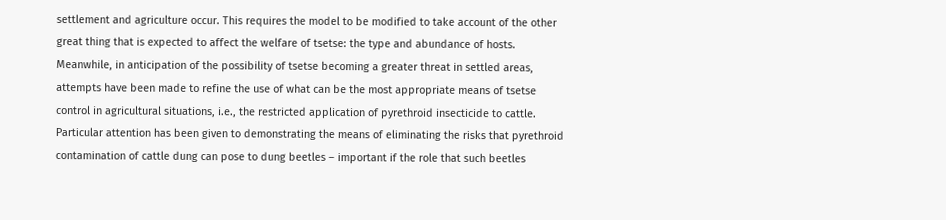settlement and agriculture occur. This requires the model to be modified to take account of the other great thing that is expected to affect the welfare of tsetse: the type and abundance of hosts. Meanwhile, in anticipation of the possibility of tsetse becoming a greater threat in settled areas, attempts have been made to refine the use of what can be the most appropriate means of tsetse control in agricultural situations, i.e., the restricted application of pyrethroid insecticide to cattle. Particular attention has been given to demonstrating the means of eliminating the risks that pyrethroid contamination of cattle dung can pose to dung beetles – important if the role that such beetles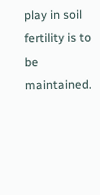play in soil fertility is to be maintained.